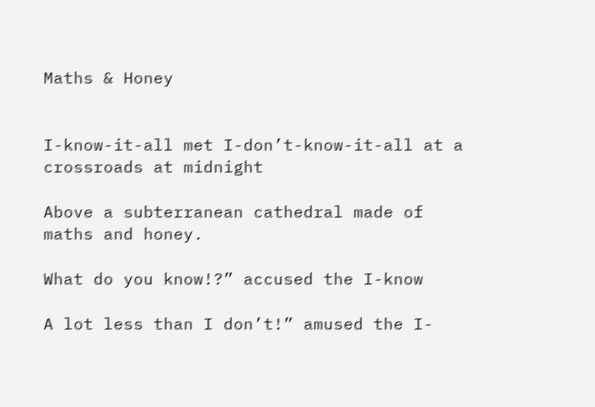Maths & Honey


I-know-it-all met I-don’t-know-it-all at a crossroads at midnight

Above a subterranean cathedral made of maths and honey.

What do you know!?” accused the I-know

A lot less than I don’t!” amused the I-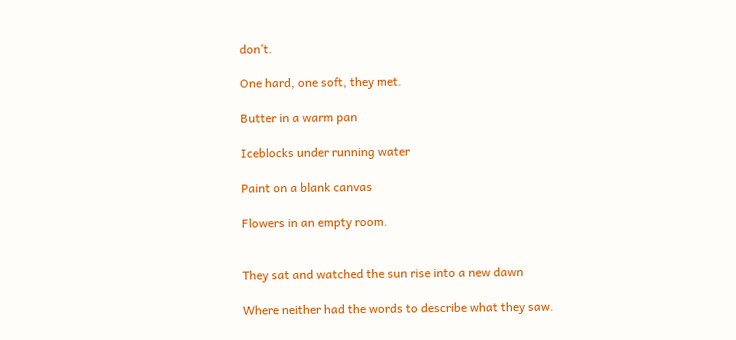don’t.

One hard, one soft, they met.

Butter in a warm pan

Iceblocks under running water

Paint on a blank canvas

Flowers in an empty room.


They sat and watched the sun rise into a new dawn

Where neither had the words to describe what they saw.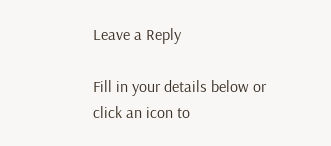Leave a Reply

Fill in your details below or click an icon to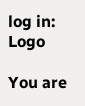log in: Logo

You are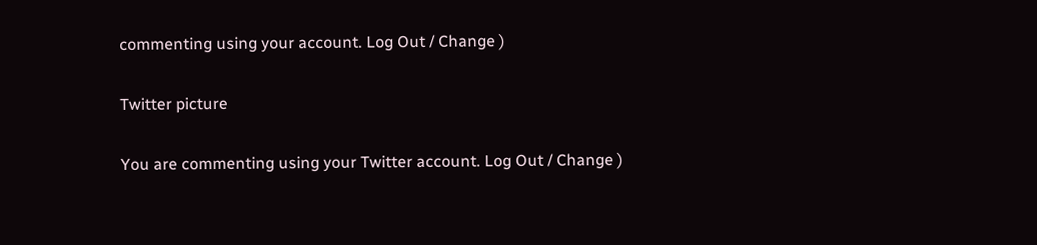commenting using your account. Log Out / Change )

Twitter picture

You are commenting using your Twitter account. Log Out / Change )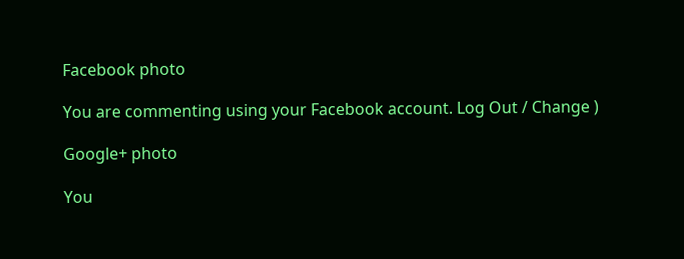Facebook photo

You are commenting using your Facebook account. Log Out / Change )

Google+ photo

You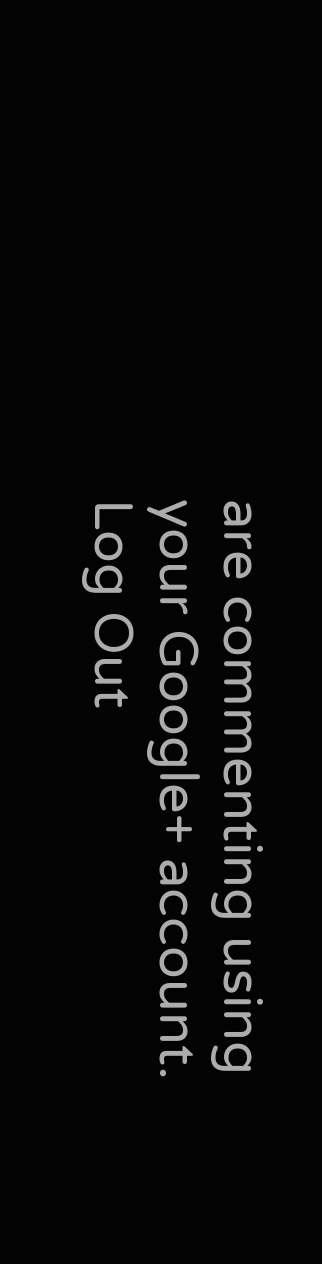are commenting using your Google+ account. Log Out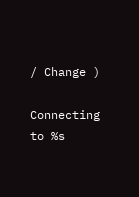/ Change )

Connecting to %s